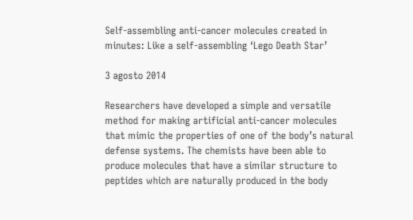Self-assembling anti-cancer molecules created in minutes: Like a self-assembling ‘Lego Death Star’

3 agosto 2014

Researchers have developed a simple and versatile method for making artificial anti-cancer molecules that mimic the properties of one of the body’s natural defense systems. The chemists have been able to produce molecules that have a similar structure to peptides which are naturally produced in the body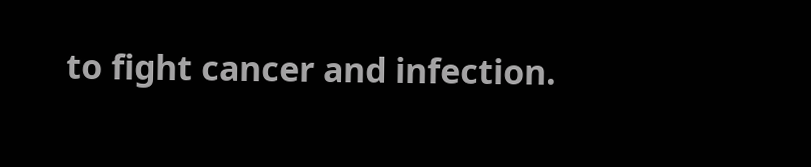to fight cancer and infection.